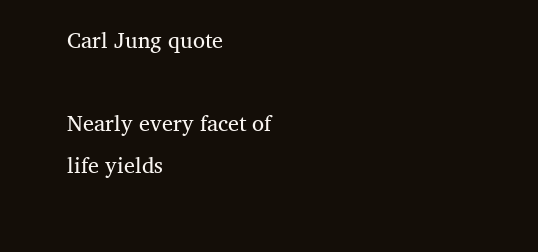Carl Jung quote

Nearly every facet of life yields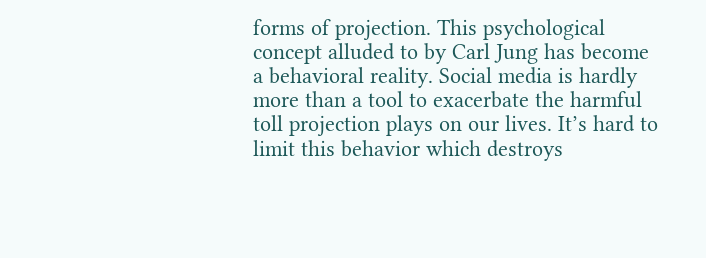forms of projection. This psychological concept alluded to by Carl Jung has become a behavioral reality. Social media is hardly more than a tool to exacerbate the harmful toll projection plays on our lives. It’s hard to limit this behavior which destroys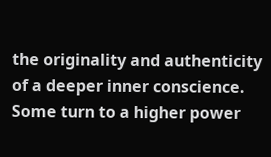the originality and authenticity of a deeper inner conscience. Some turn to a higher power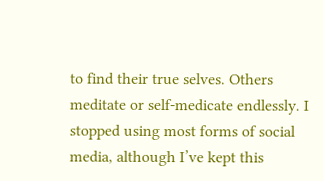to find their true selves. Others meditate or self-medicate endlessly. I stopped using most forms of social media, although I’ve kept this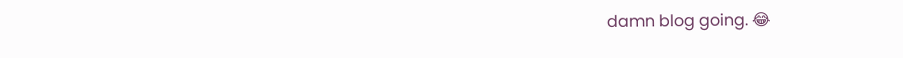damn blog going. 😂